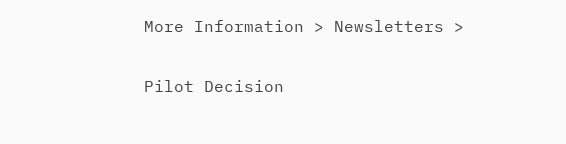More Information > Newsletters >

Pilot Decision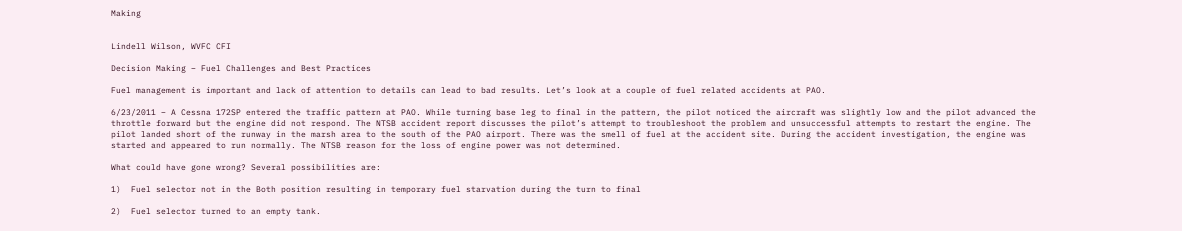Making


Lindell Wilson, WVFC CFI

Decision Making – Fuel Challenges and Best Practices

Fuel management is important and lack of attention to details can lead to bad results. Let’s look at a couple of fuel related accidents at PAO.

6/23/2011 – A Cessna 172SP entered the traffic pattern at PAO. While turning base leg to final in the pattern, the pilot noticed the aircraft was slightly low and the pilot advanced the throttle forward but the engine did not respond. The NTSB accident report discusses the pilot’s attempt to troubleshoot the problem and unsuccessful attempts to restart the engine. The pilot landed short of the runway in the marsh area to the south of the PAO airport. There was the smell of fuel at the accident site. During the accident investigation, the engine was started and appeared to run normally. The NTSB reason for the loss of engine power was not determined.

What could have gone wrong? Several possibilities are:

1)  Fuel selector not in the Both position resulting in temporary fuel starvation during the turn to final

2)  Fuel selector turned to an empty tank.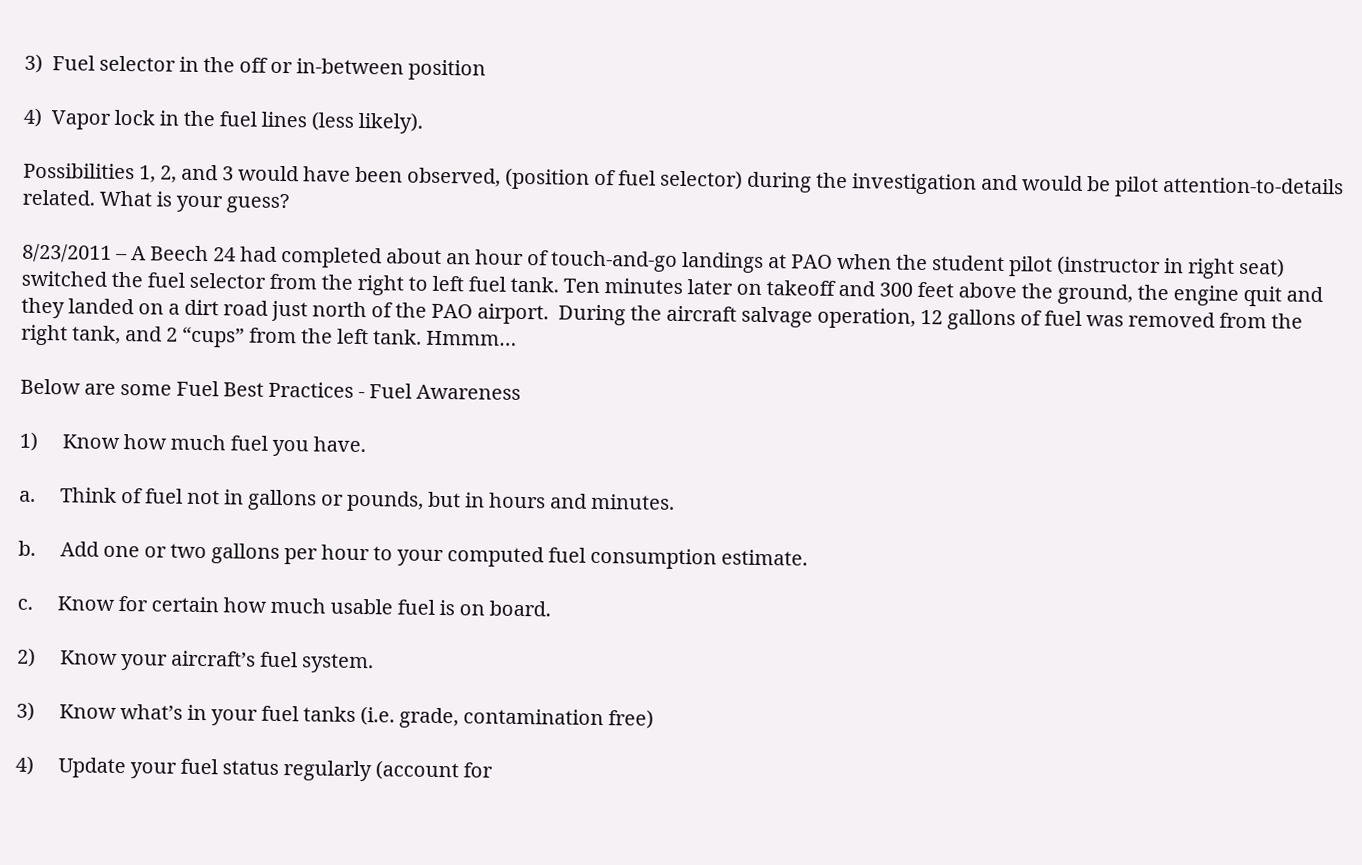3)  Fuel selector in the off or in-between position

4)  Vapor lock in the fuel lines (less likely).

Possibilities 1, 2, and 3 would have been observed, (position of fuel selector) during the investigation and would be pilot attention-to-details related. What is your guess?

8/23/2011 – A Beech 24 had completed about an hour of touch-and-go landings at PAO when the student pilot (instructor in right seat) switched the fuel selector from the right to left fuel tank. Ten minutes later on takeoff and 300 feet above the ground, the engine quit and they landed on a dirt road just north of the PAO airport.  During the aircraft salvage operation, 12 gallons of fuel was removed from the right tank, and 2 “cups” from the left tank. Hmmm…

Below are some Fuel Best Practices - Fuel Awareness

1)     Know how much fuel you have.

a.     Think of fuel not in gallons or pounds, but in hours and minutes.

b.     Add one or two gallons per hour to your computed fuel consumption estimate.

c.     Know for certain how much usable fuel is on board.

2)     Know your aircraft’s fuel system.

3)     Know what’s in your fuel tanks (i.e. grade, contamination free)

4)     Update your fuel status regularly (account for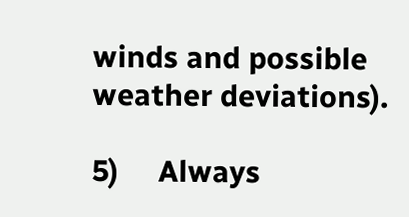winds and possible weather deviations).

5)     Always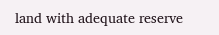land with adequate reserve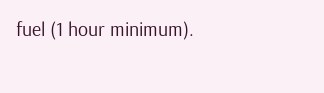fuel (1 hour minimum).